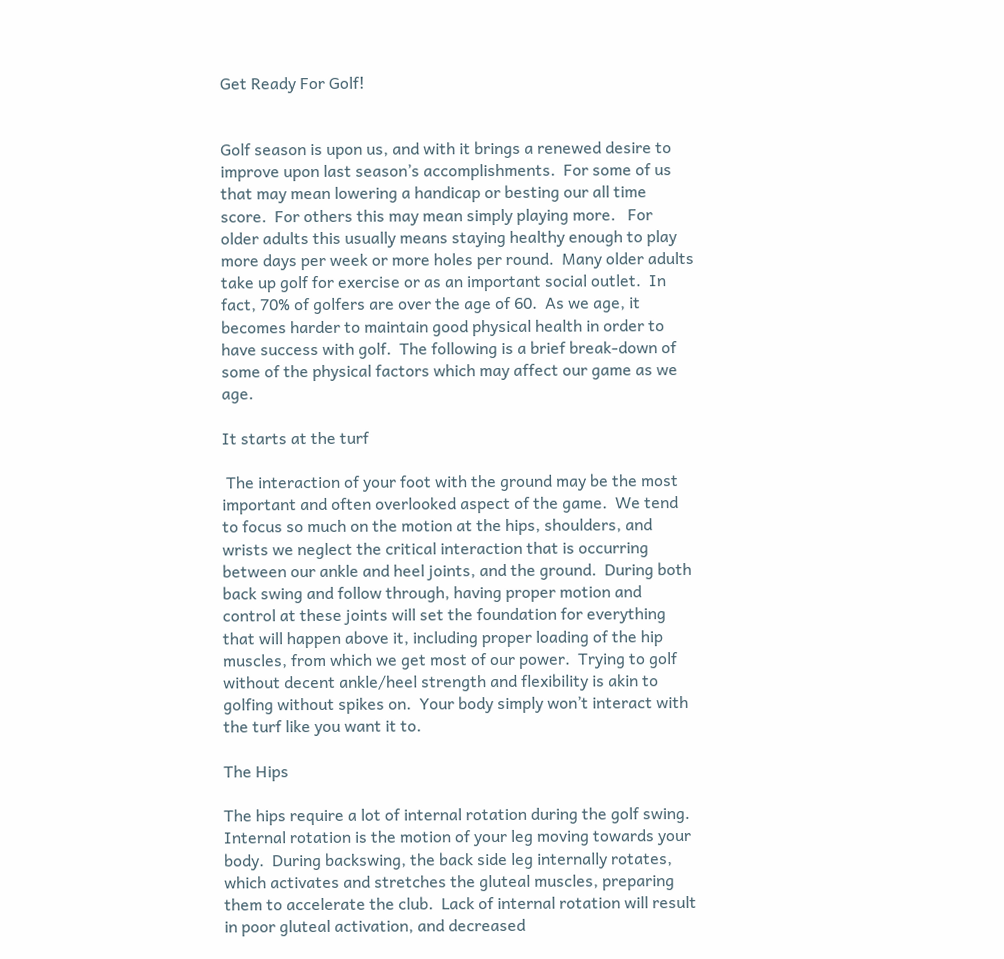Get Ready For Golf!


Golf season is upon us, and with it brings a renewed desire to improve upon last season’s accomplishments.  For some of us that may mean lowering a handicap or besting our all time score.  For others this may mean simply playing more.   For older adults this usually means staying healthy enough to play more days per week or more holes per round.  Many older adults take up golf for exercise or as an important social outlet.  In fact, 70% of golfers are over the age of 60.  As we age, it becomes harder to maintain good physical health in order to have success with golf.  The following is a brief break-down of some of the physical factors which may affect our game as we age.

It starts at the turf

 The interaction of your foot with the ground may be the most important and often overlooked aspect of the game.  We tend to focus so much on the motion at the hips, shoulders, and wrists we neglect the critical interaction that is occurring between our ankle and heel joints, and the ground.  During both back swing and follow through, having proper motion and control at these joints will set the foundation for everything that will happen above it, including proper loading of the hip muscles, from which we get most of our power.  Trying to golf without decent ankle/heel strength and flexibility is akin to golfing without spikes on.  Your body simply won’t interact with the turf like you want it to.

The Hips

The hips require a lot of internal rotation during the golf swing.  Internal rotation is the motion of your leg moving towards your body.  During backswing, the back side leg internally rotates, which activates and stretches the gluteal muscles, preparing them to accelerate the club.  Lack of internal rotation will result in poor gluteal activation, and decreased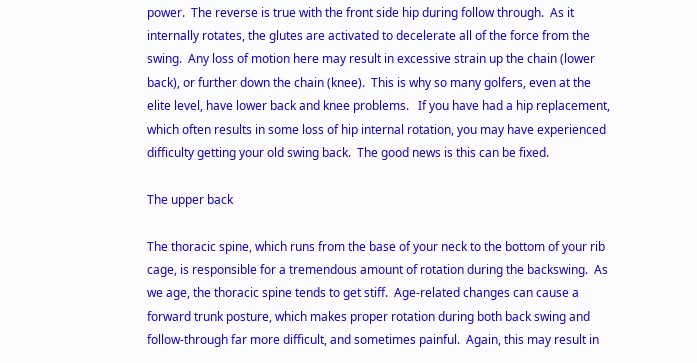power.  The reverse is true with the front side hip during follow through.  As it internally rotates, the glutes are activated to decelerate all of the force from the swing.  Any loss of motion here may result in excessive strain up the chain (lower back), or further down the chain (knee).  This is why so many golfers, even at the elite level, have lower back and knee problems.   If you have had a hip replacement, which often results in some loss of hip internal rotation, you may have experienced difficulty getting your old swing back.  The good news is this can be fixed.

The upper back

The thoracic spine, which runs from the base of your neck to the bottom of your rib cage, is responsible for a tremendous amount of rotation during the backswing.  As we age, the thoracic spine tends to get stiff.  Age-related changes can cause a forward trunk posture, which makes proper rotation during both back swing and follow-through far more difficult, and sometimes painful.  Again, this may result in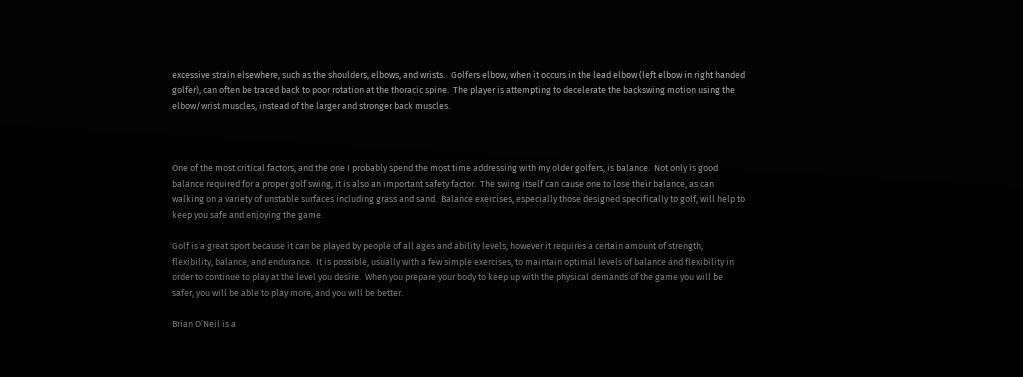excessive strain elsewhere, such as the shoulders, elbows, and wrists.   Golfers elbow, when it occurs in the lead elbow (left elbow in right handed golfer), can often be traced back to poor rotation at the thoracic spine.  The player is attempting to decelerate the backswing motion using the elbow/wrist muscles, instead of the larger and stronger back muscles.



One of the most critical factors, and the one I probably spend the most time addressing with my older golfers, is balance.  Not only is good balance required for a proper golf swing, it is also an important safety factor.  The swing itself can cause one to lose their balance, as can walking on a variety of unstable surfaces including grass and sand.  Balance exercises, especially those designed specifically to golf, will help to keep you safe and enjoying the game.

Golf is a great sport because it can be played by people of all ages and ability levels, however it requires a certain amount of strength, flexibility, balance, and endurance.  It is possible, usually with a few simple exercises, to maintain optimal levels of balance and flexibility in order to continue to play at the level you desire.  When you prepare your body to keep up with the physical demands of the game you will be safer, you will be able to play more, and you will be better.

Brian O’Neil is a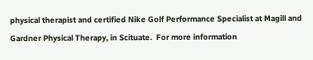physical therapist and certified Nike Golf Performance Specialist at Magill and Gardner Physical Therapy, in Scituate.  For more information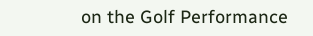on the Golf Performance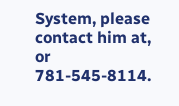System, please contact him at, or 781-545-8114.